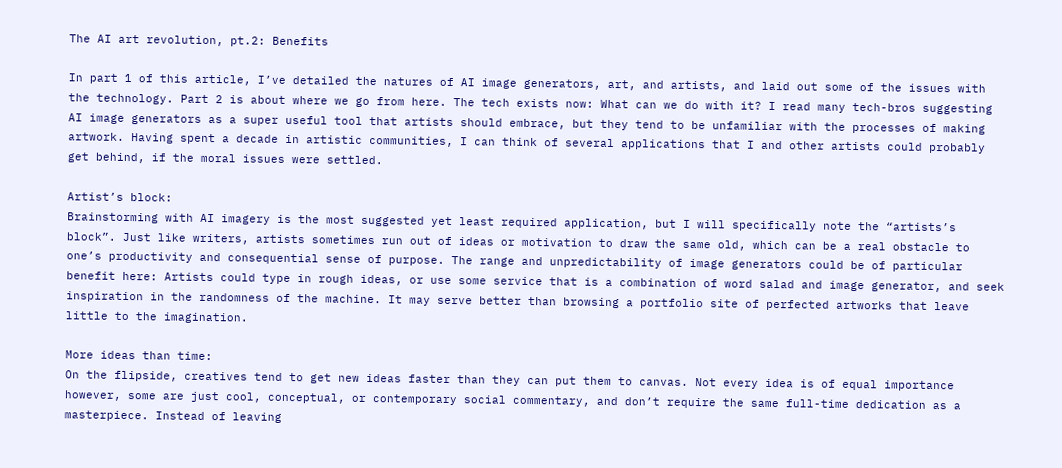The AI art revolution, pt.2: Benefits

In part 1 of this article, I’ve detailed the natures of AI image generators, art, and artists, and laid out some of the issues with the technology. Part 2 is about where we go from here. The tech exists now: What can we do with it? I read many tech-bros suggesting AI image generators as a super useful tool that artists should embrace, but they tend to be unfamiliar with the processes of making artwork. Having spent a decade in artistic communities, I can think of several applications that I and other artists could probably get behind, if the moral issues were settled.

Artist’s block:
Brainstorming with AI imagery is the most suggested yet least required application, but I will specifically note the “artists’s block”. Just like writers, artists sometimes run out of ideas or motivation to draw the same old, which can be a real obstacle to one’s productivity and consequential sense of purpose. The range and unpredictability of image generators could be of particular benefit here: Artists could type in rough ideas, or use some service that is a combination of word salad and image generator, and seek inspiration in the randomness of the machine. It may serve better than browsing a portfolio site of perfected artworks that leave little to the imagination.

More ideas than time:
On the flipside, creatives tend to get new ideas faster than they can put them to canvas. Not every idea is of equal importance however, some are just cool, conceptual, or contemporary social commentary, and don’t require the same full-time dedication as a masterpiece. Instead of leaving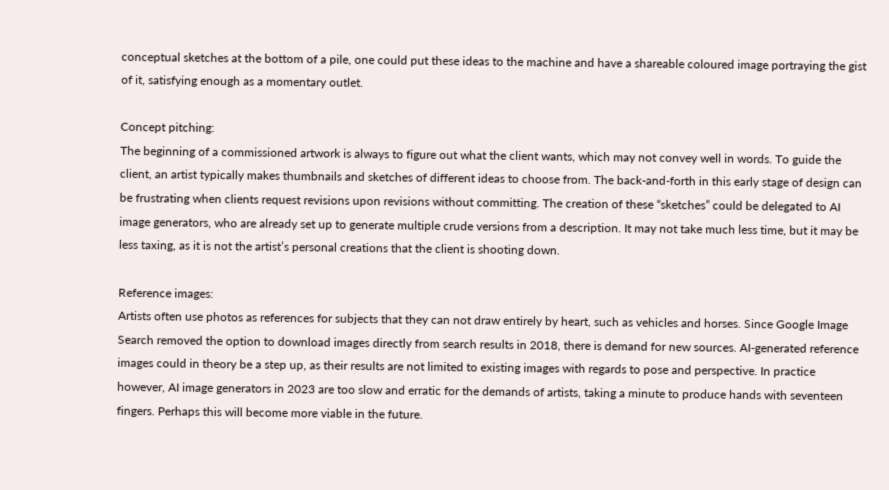conceptual sketches at the bottom of a pile, one could put these ideas to the machine and have a shareable coloured image portraying the gist of it, satisfying enough as a momentary outlet.

Concept pitching:
The beginning of a commissioned artwork is always to figure out what the client wants, which may not convey well in words. To guide the client, an artist typically makes thumbnails and sketches of different ideas to choose from. The back-and-forth in this early stage of design can be frustrating when clients request revisions upon revisions without committing. The creation of these “sketches” could be delegated to AI image generators, who are already set up to generate multiple crude versions from a description. It may not take much less time, but it may be less taxing, as it is not the artist’s personal creations that the client is shooting down.

Reference images:
Artists often use photos as references for subjects that they can not draw entirely by heart, such as vehicles and horses. Since Google Image Search removed the option to download images directly from search results in 2018, there is demand for new sources. AI-generated reference images could in theory be a step up, as their results are not limited to existing images with regards to pose and perspective. In practice however, AI image generators in 2023 are too slow and erratic for the demands of artists, taking a minute to produce hands with seventeen fingers. Perhaps this will become more viable in the future.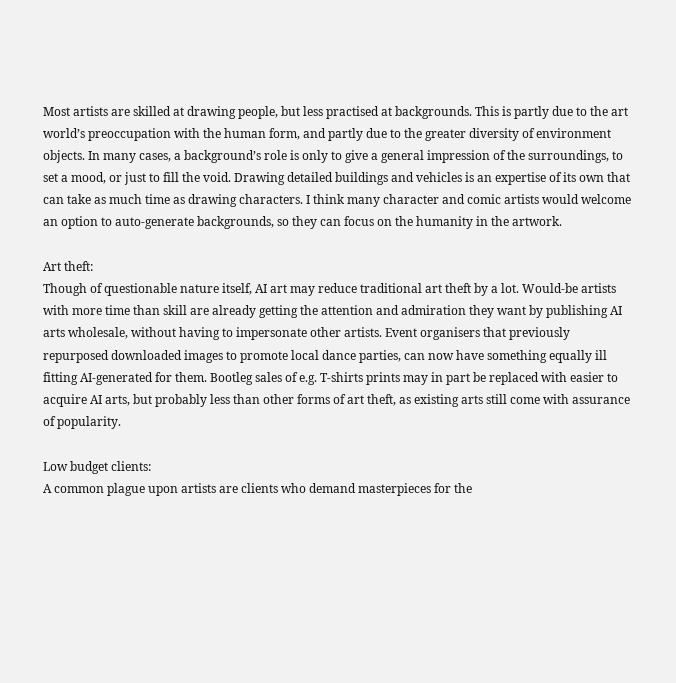Most artists are skilled at drawing people, but less practised at backgrounds. This is partly due to the art world’s preoccupation with the human form, and partly due to the greater diversity of environment objects. In many cases, a background’s role is only to give a general impression of the surroundings, to set a mood, or just to fill the void. Drawing detailed buildings and vehicles is an expertise of its own that can take as much time as drawing characters. I think many character and comic artists would welcome an option to auto-generate backgrounds, so they can focus on the humanity in the artwork.

Art theft:
Though of questionable nature itself, AI art may reduce traditional art theft by a lot. Would-be artists with more time than skill are already getting the attention and admiration they want by publishing AI arts wholesale, without having to impersonate other artists. Event organisers that previously repurposed downloaded images to promote local dance parties, can now have something equally ill fitting AI-generated for them. Bootleg sales of e.g. T-shirts prints may in part be replaced with easier to acquire AI arts, but probably less than other forms of art theft, as existing arts still come with assurance of popularity.

Low budget clients:
A common plague upon artists are clients who demand masterpieces for the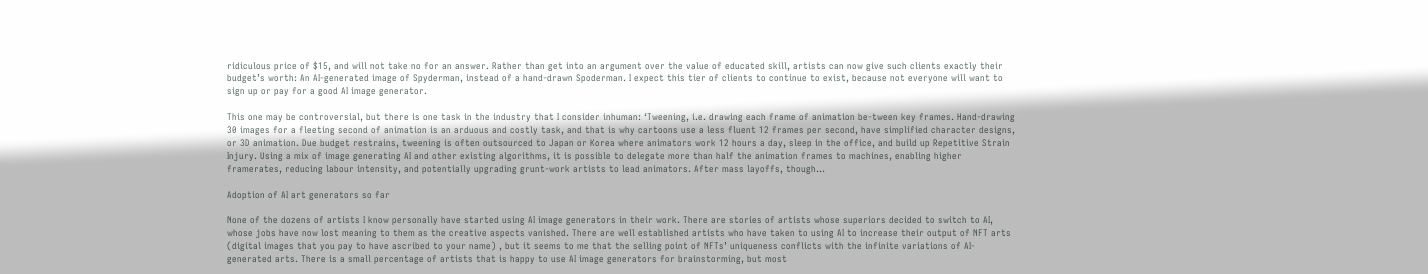ridiculous price of $15, and will not take no for an answer. Rather than get into an argument over the value of educated skill, artists can now give such clients exactly their budget’s worth: An AI-generated image of Spyderman, instead of a hand-drawn Spoderman. I expect this tier of clients to continue to exist, because not everyone will want to sign up or pay for a good AI image generator.

This one may be controversial, but there is one task in the industry that I consider inhuman: ‘Tweening, i.e. drawing each frame of animation be-tween key frames. Hand-drawing 30 images for a fleeting second of animation is an arduous and costly task, and that is why cartoons use a less fluent 12 frames per second, have simplified character designs, or 3D animation. Due budget restrains, tweening is often outsourced to Japan or Korea where animators work 12 hours a day, sleep in the office, and build up Repetitive Strain Injury. Using a mix of image generating AI and other existing algorithms, it is possible to delegate more than half the animation frames to machines, enabling higher framerates, reducing labour intensity, and potentially upgrading grunt-work artists to lead animators. After mass layoffs, though…

Adoption of AI art generators so far

None of the dozens of artists I know personally have started using AI image generators in their work. There are stories of artists whose superiors decided to switch to AI, whose jobs have now lost meaning to them as the creative aspects vanished. There are well established artists who have taken to using AI to increase their output of NFT arts (digital images that you pay to have ascribed to your name) , but it seems to me that the selling point of NFTs’ uniqueness conflicts with the infinite variations of AI-generated arts. There is a small percentage of artists that is happy to use AI image generators for brainstorming, but most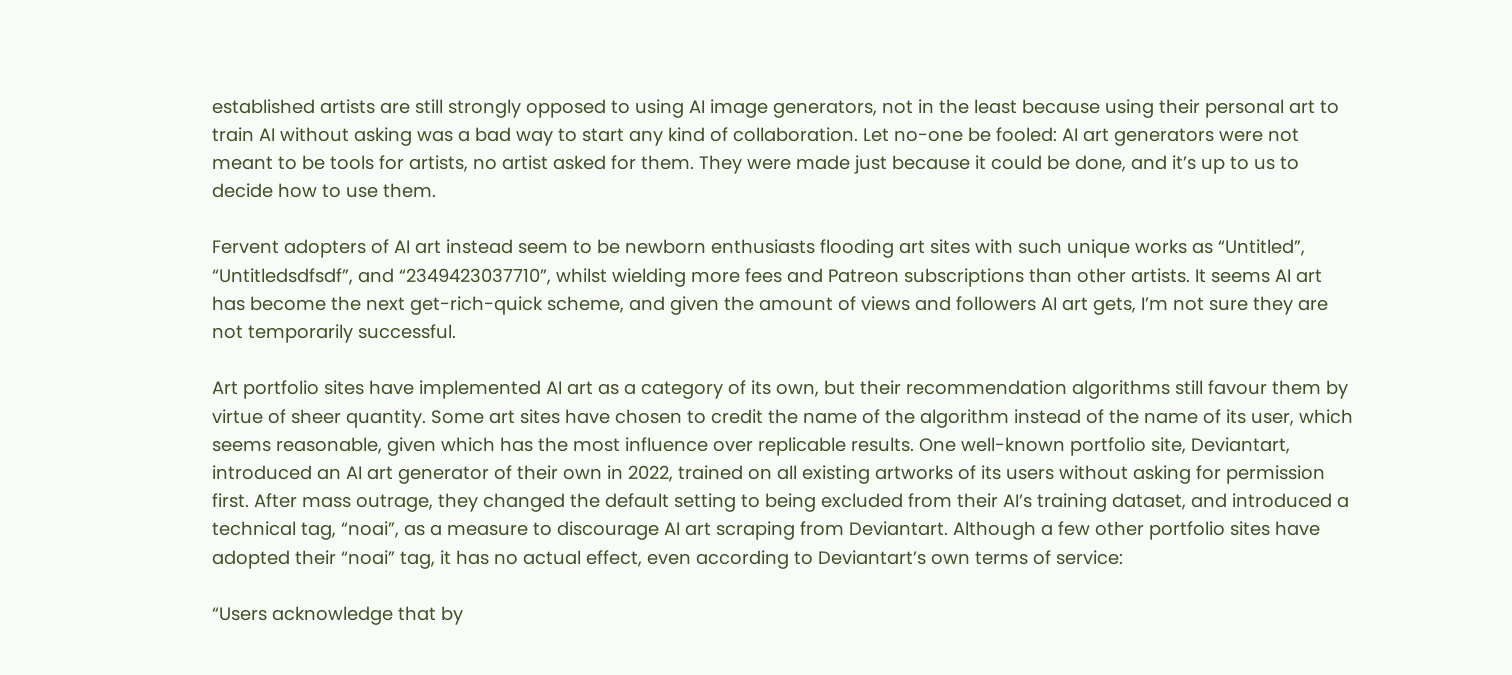established artists are still strongly opposed to using AI image generators, not in the least because using their personal art to train AI without asking was a bad way to start any kind of collaboration. Let no-one be fooled: AI art generators were not meant to be tools for artists, no artist asked for them. They were made just because it could be done, and it’s up to us to decide how to use them.

Fervent adopters of AI art instead seem to be newborn enthusiasts flooding art sites with such unique works as “Untitled”, “Untitledsdfsdf”, and “2349423037710”, whilst wielding more fees and Patreon subscriptions than other artists. It seems AI art has become the next get-rich-quick scheme, and given the amount of views and followers AI art gets, I’m not sure they are not temporarily successful.

Art portfolio sites have implemented AI art as a category of its own, but their recommendation algorithms still favour them by virtue of sheer quantity. Some art sites have chosen to credit the name of the algorithm instead of the name of its user, which seems reasonable, given which has the most influence over replicable results. One well-known portfolio site, Deviantart, introduced an AI art generator of their own in 2022, trained on all existing artworks of its users without asking for permission first. After mass outrage, they changed the default setting to being excluded from their AI’s training dataset, and introduced a technical tag, “noai”, as a measure to discourage AI art scraping from Deviantart. Although a few other portfolio sites have adopted their “noai” tag, it has no actual effect, even according to Deviantart’s own terms of service:

“Users acknowledge that by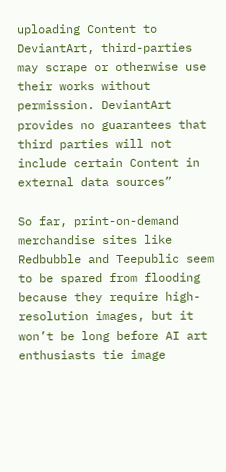uploading Content to DeviantArt, third-parties may scrape or otherwise use their works without permission. DeviantArt provides no guarantees that third parties will not include certain Content in external data sources”

So far, print-on-demand merchandise sites like Redbubble and Teepublic seem to be spared from flooding because they require high-resolution images, but it won’t be long before AI art enthusiasts tie image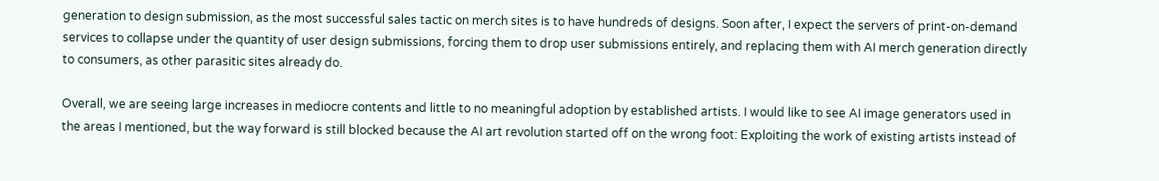generation to design submission, as the most successful sales tactic on merch sites is to have hundreds of designs. Soon after, I expect the servers of print-on-demand services to collapse under the quantity of user design submissions, forcing them to drop user submissions entirely, and replacing them with AI merch generation directly to consumers, as other parasitic sites already do.

Overall, we are seeing large increases in mediocre contents and little to no meaningful adoption by established artists. I would like to see AI image generators used in the areas I mentioned, but the way forward is still blocked because the AI art revolution started off on the wrong foot: Exploiting the work of existing artists instead of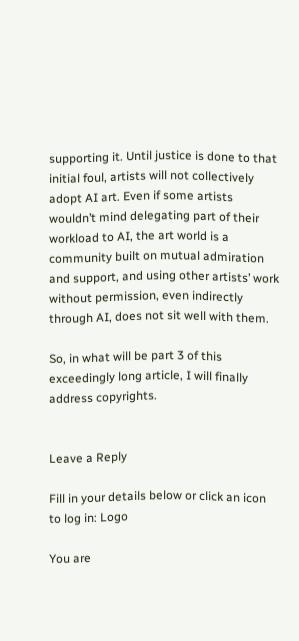supporting it. Until justice is done to that initial foul, artists will not collectively adopt AI art. Even if some artists wouldn’t mind delegating part of their workload to AI, the art world is a community built on mutual admiration and support, and using other artists’ work without permission, even indirectly through AI, does not sit well with them.

So, in what will be part 3 of this exceedingly long article, I will finally address copyrights.


Leave a Reply

Fill in your details below or click an icon to log in: Logo

You are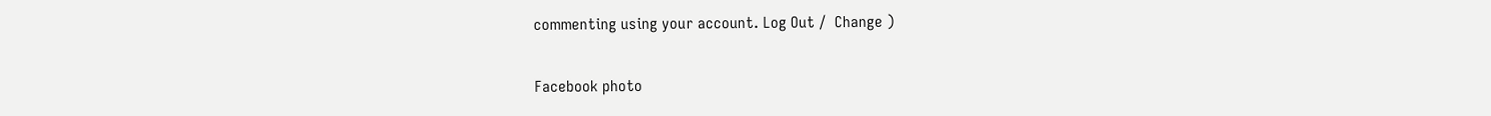commenting using your account. Log Out /  Change )

Facebook photo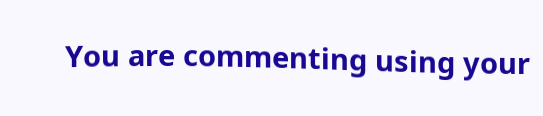You are commenting using your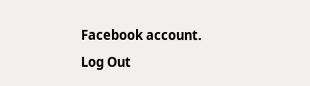Facebook account. Log Out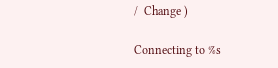/  Change )

Connecting to %s